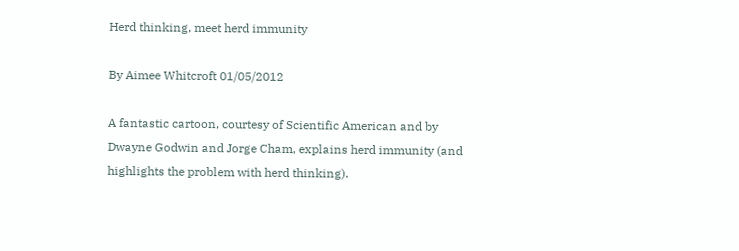Herd thinking, meet herd immunity

By Aimee Whitcroft 01/05/2012

A fantastic cartoon, courtesy of Scientific American and by Dwayne Godwin and Jorge Cham, explains herd immunity (and highlights the problem with herd thinking).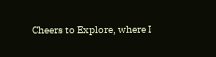Cheers to Explore, where I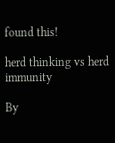found this!

herd thinking vs herd immunity

By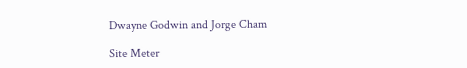Dwayne Godwin and Jorge Cham

Site Meter